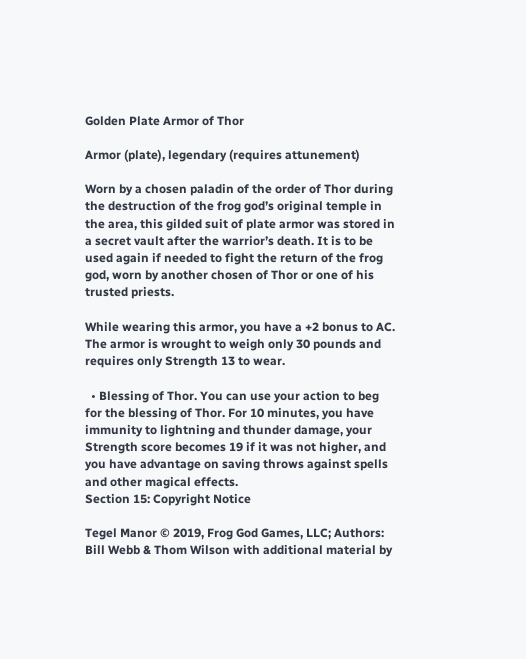Golden Plate Armor of Thor

Armor (plate), legendary (requires attunement)

Worn by a chosen paladin of the order of Thor during the destruction of the frog god’s original temple in the area, this gilded suit of plate armor was stored in a secret vault after the warrior’s death. It is to be used again if needed to fight the return of the frog god, worn by another chosen of Thor or one of his trusted priests.

While wearing this armor, you have a +2 bonus to AC. The armor is wrought to weigh only 30 pounds and requires only Strength 13 to wear.

  • Blessing of Thor. You can use your action to beg for the blessing of Thor. For 10 minutes, you have immunity to lightning and thunder damage, your Strength score becomes 19 if it was not higher, and you have advantage on saving throws against spells and other magical effects.
Section 15: Copyright Notice

Tegel Manor © 2019, Frog God Games, LLC; Authors: Bill Webb & Thom Wilson with additional material by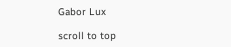Gabor Lux

scroll to top